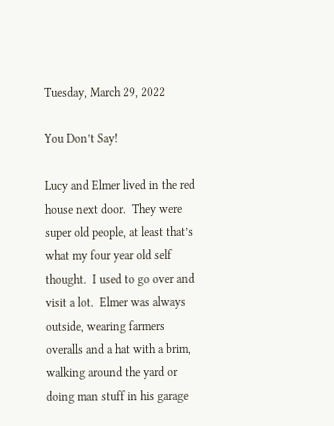Tuesday, March 29, 2022

You Don’t Say!

Lucy and Elmer lived in the red house next door.  They were super old people, at least that’s what my four year old self thought.  I used to go over and visit a lot.  Elmer was always outside, wearing farmers overalls and a hat with a brim, walking around the yard or doing man stuff in his garage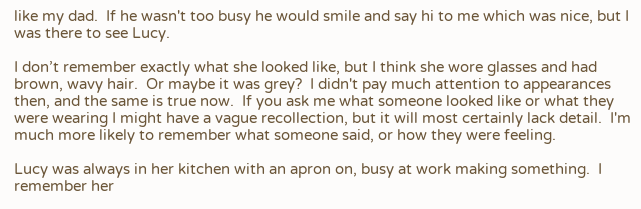like my dad.  If he wasn't too busy he would smile and say hi to me which was nice, but I was there to see Lucy.

I don’t remember exactly what she looked like, but I think she wore glasses and had brown, wavy hair.  Or maybe it was grey?  I didn't pay much attention to appearances then, and the same is true now.  If you ask me what someone looked like or what they were wearing I might have a vague recollection, but it will most certainly lack detail.  I'm much more likely to remember what someone said, or how they were feeling.

Lucy was always in her kitchen with an apron on, busy at work making something.  I remember her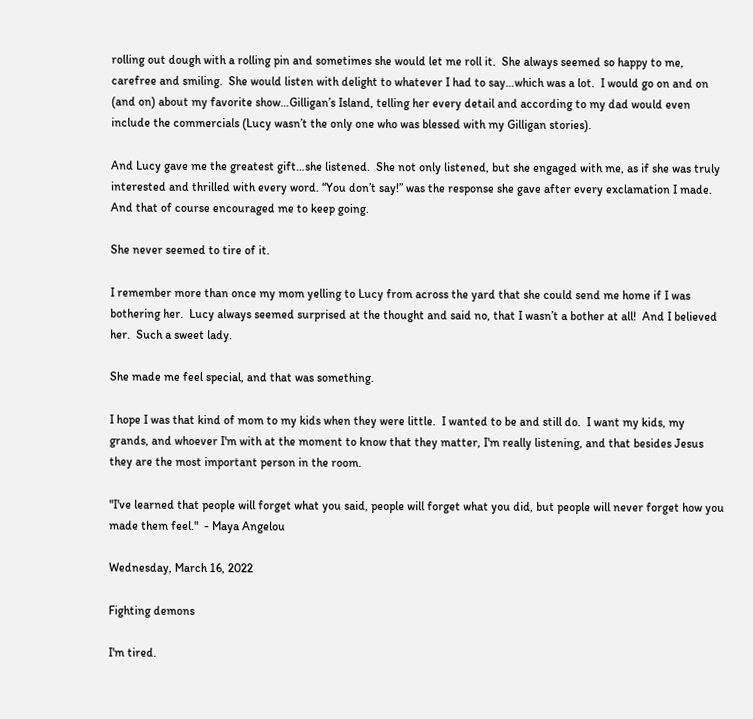rolling out dough with a rolling pin and sometimes she would let me roll it.  She always seemed so happy to me, carefree and smiling.  She would listen with delight to whatever I had to say…which was a lot.  I would go on and on (and on) about my favorite show…Gilligan’s Island, telling her every detail and according to my dad would even include the commercials (Lucy wasn’t the only one who was blessed with my Gilligan stories).

And Lucy gave me the greatest gift…she listened.  She not only listened, but she engaged with me, as if she was truly interested and thrilled with every word. “You don’t say!” was the response she gave after every exclamation I made.  And that of course encouraged me to keep going.

She never seemed to tire of it.

I remember more than once my mom yelling to Lucy from across the yard that she could send me home if I was bothering her.  Lucy always seemed surprised at the thought and said no, that I wasn’t a bother at all!  And I believed her.  Such a sweet lady.

She made me feel special, and that was something.

I hope I was that kind of mom to my kids when they were little.  I wanted to be and still do.  I want my kids, my grands, and whoever I'm with at the moment to know that they matter, I'm really listening, and that besides Jesus they are the most important person in the room.

"I've learned that people will forget what you said, people will forget what you did, but people will never forget how you made them feel."  - Maya Angelou

Wednesday, March 16, 2022

Fighting demons

I'm tired.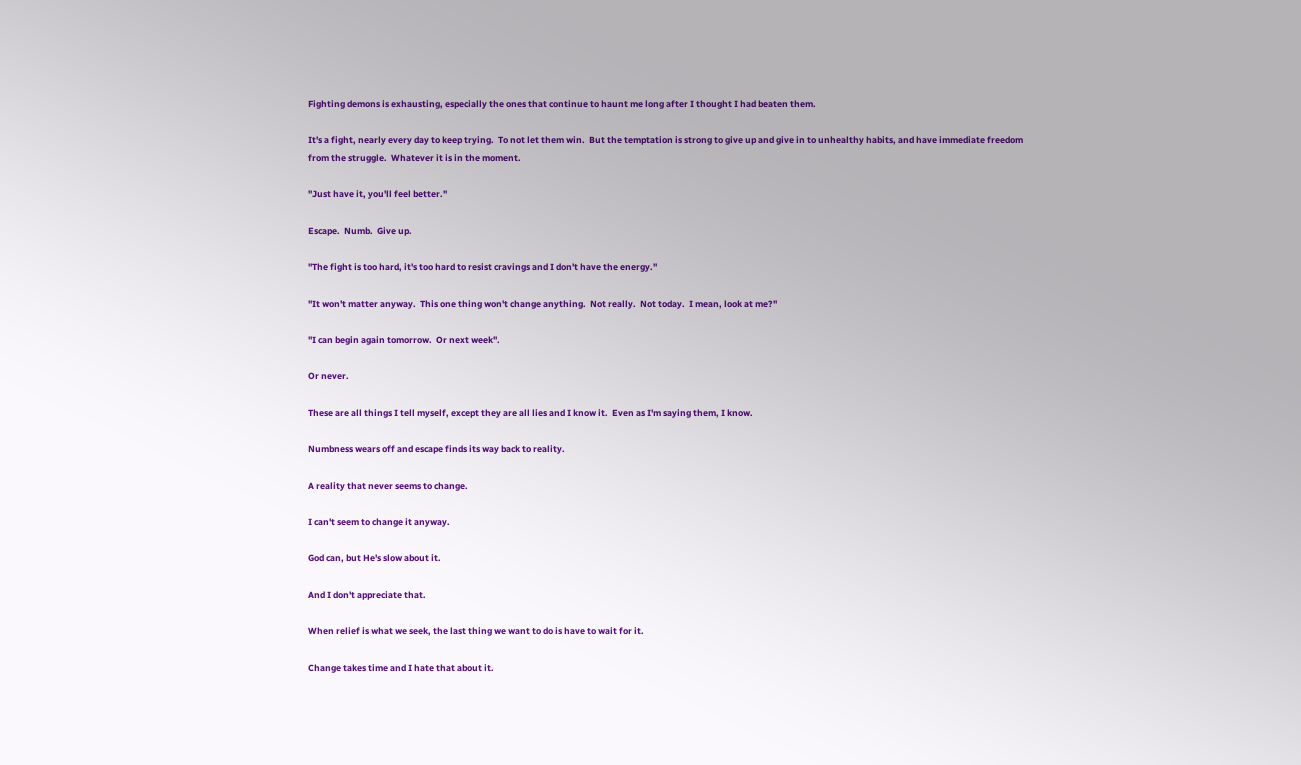Fighting demons is exhausting, especially the ones that continue to haunt me long after I thought I had beaten them.

It's a fight, nearly every day to keep trying.  To not let them win.  But the temptation is strong to give up and give in to unhealthy habits, and have immediate freedom from the struggle.  Whatever it is in the moment.

"Just have it, you'll feel better."

Escape.  Numb.  Give up.

"The fight is too hard, it's too hard to resist cravings and I don't have the energy."

"It won't matter anyway.  This one thing won't change anything.  Not really.  Not today.  I mean, look at me?"

"I can begin again tomorrow.  Or next week".

Or never.

These are all things I tell myself, except they are all lies and I know it.  Even as I'm saying them, I know.

Numbness wears off and escape finds its way back to reality.

A reality that never seems to change.

I can't seem to change it anyway.

God can, but He's slow about it.

And I don't appreciate that.

When relief is what we seek, the last thing we want to do is have to wait for it.

Change takes time and I hate that about it.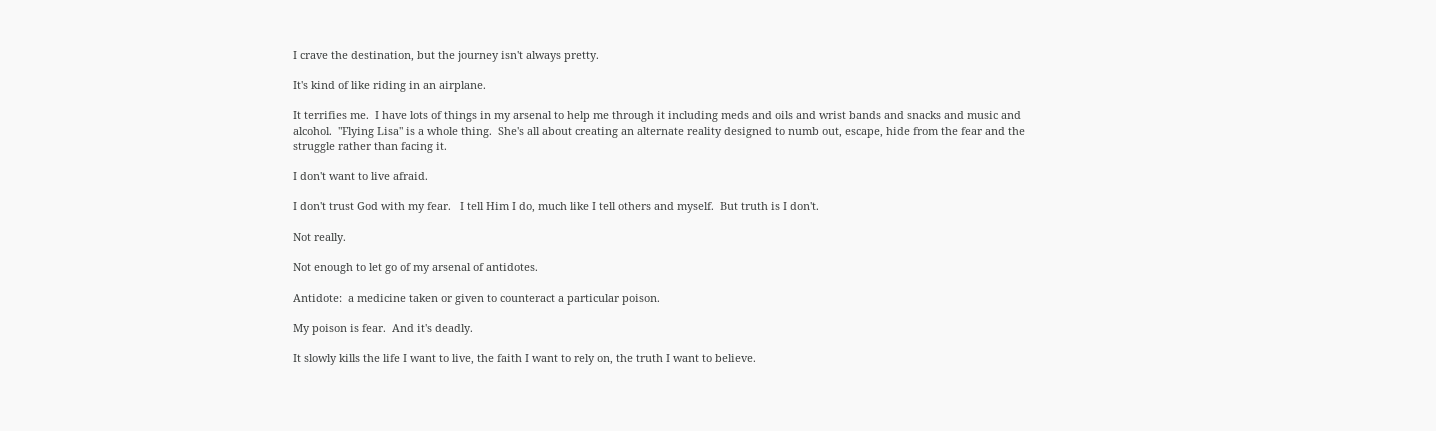I crave the destination, but the journey isn't always pretty.

It's kind of like riding in an airplane.

It terrifies me.  I have lots of things in my arsenal to help me through it including meds and oils and wrist bands and snacks and music and alcohol.  "Flying Lisa" is a whole thing.  She's all about creating an alternate reality designed to numb out, escape, hide from the fear and the struggle rather than facing it.

I don't want to live afraid.

I don't trust God with my fear.   I tell Him I do, much like I tell others and myself.  But truth is I don't.

Not really.

Not enough to let go of my arsenal of antidotes.

Antidote:  a medicine taken or given to counteract a particular poison.

My poison is fear.  And it's deadly.

It slowly kills the life I want to live, the faith I want to rely on, the truth I want to believe.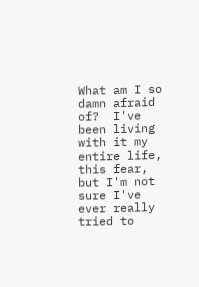What am I so damn afraid of?  I've been living with it my entire life, this fear, but I'm not sure I've ever really tried to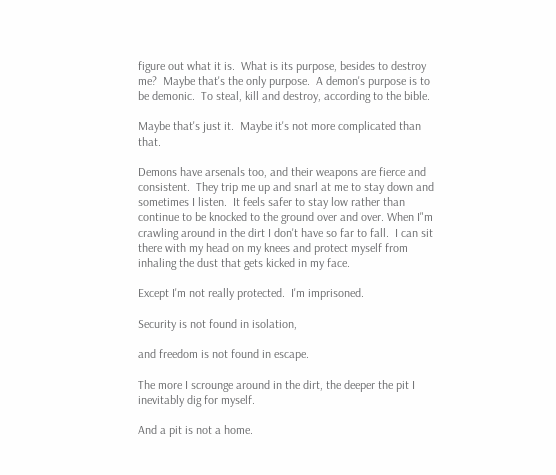figure out what it is.  What is its purpose, besides to destroy me?  Maybe that's the only purpose.  A demon's purpose is to be demonic.  To steal, kill and destroy, according to the bible.

Maybe that's just it.  Maybe it's not more complicated than that.

Demons have arsenals too, and their weapons are fierce and consistent.  They trip me up and snarl at me to stay down and sometimes I listen.  It feels safer to stay low rather than continue to be knocked to the ground over and over. When I"m crawling around in the dirt I don't have so far to fall.  I can sit there with my head on my knees and protect myself from inhaling the dust that gets kicked in my face.

Except I'm not really protected.  I'm imprisoned.

Security is not found in isolation,

and freedom is not found in escape.

The more I scrounge around in the dirt, the deeper the pit I inevitably dig for myself.

And a pit is not a home.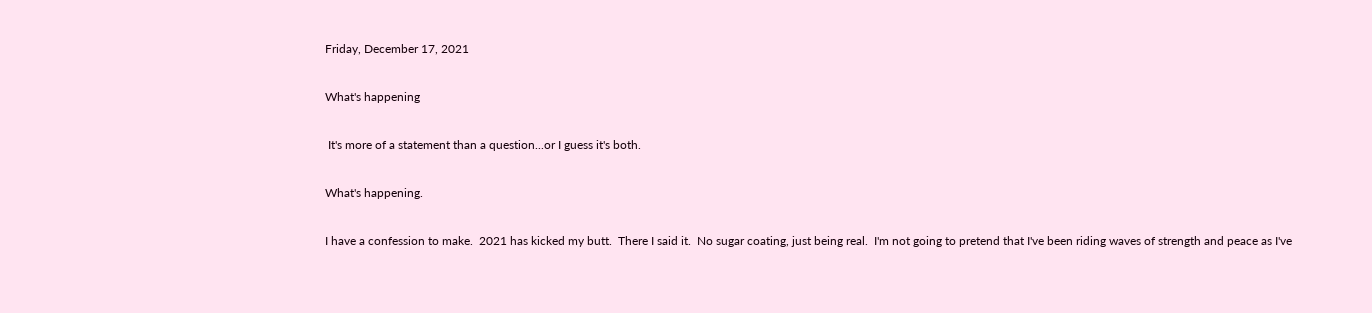Friday, December 17, 2021

What's happening

 It's more of a statement than a question...or I guess it's both.

What's happening.

I have a confession to make.  2021 has kicked my butt.  There I said it.  No sugar coating, just being real.  I'm not going to pretend that I've been riding waves of strength and peace as I've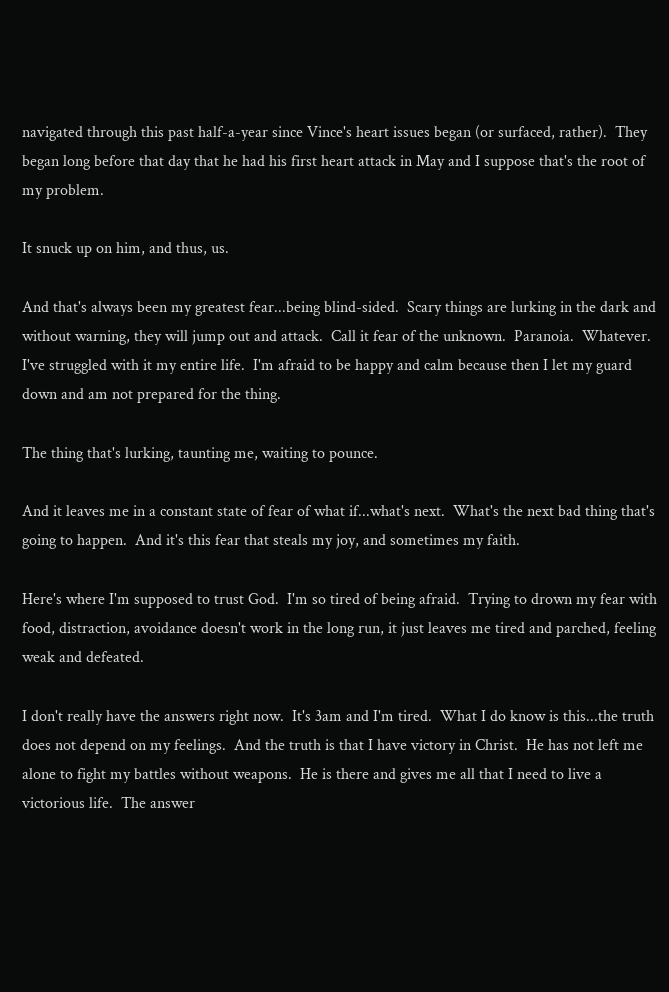navigated through this past half-a-year since Vince's heart issues began (or surfaced, rather).  They began long before that day that he had his first heart attack in May and I suppose that's the root of my problem.

It snuck up on him, and thus, us.

And that's always been my greatest fear...being blind-sided.  Scary things are lurking in the dark and without warning, they will jump out and attack.  Call it fear of the unknown.  Paranoia.  Whatever.  I've struggled with it my entire life.  I'm afraid to be happy and calm because then I let my guard down and am not prepared for the thing.

The thing that's lurking, taunting me, waiting to pounce.

And it leaves me in a constant state of fear of what if...what's next.  What's the next bad thing that's going to happen.  And it's this fear that steals my joy, and sometimes my faith.

Here's where I'm supposed to trust God.  I'm so tired of being afraid.  Trying to drown my fear with food, distraction, avoidance doesn't work in the long run, it just leaves me tired and parched, feeling weak and defeated.

I don't really have the answers right now.  It's 3am and I'm tired.  What I do know is this...the truth does not depend on my feelings.  And the truth is that I have victory in Christ.  He has not left me alone to fight my battles without weapons.  He is there and gives me all that I need to live a victorious life.  The answer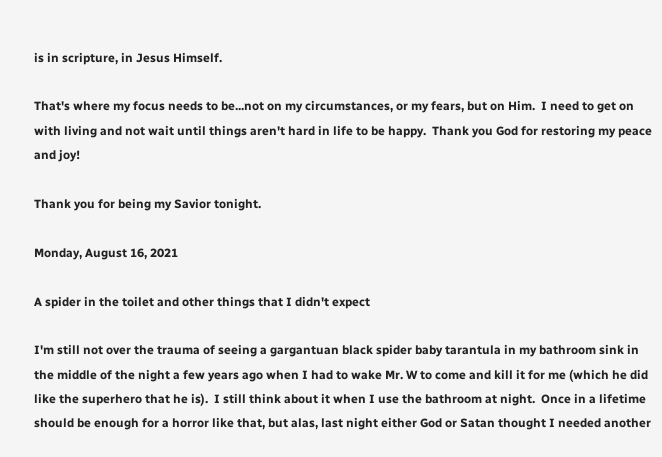is in scripture, in Jesus Himself.

That's where my focus needs to be...not on my circumstances, or my fears, but on Him.  I need to get on with living and not wait until things aren't hard in life to be happy.  Thank you God for restoring my peace and joy!

Thank you for being my Savior tonight.

Monday, August 16, 2021

A spider in the toilet and other things that I didn't expect

I'm still not over the trauma of seeing a gargantuan black spider baby tarantula in my bathroom sink in the middle of the night a few years ago when I had to wake Mr. W to come and kill it for me (which he did like the superhero that he is).  I still think about it when I use the bathroom at night.  Once in a lifetime should be enough for a horror like that, but alas, last night either God or Satan thought I needed another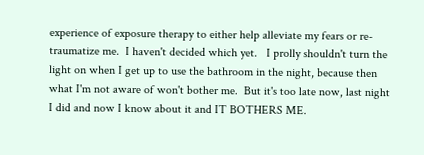experience of exposure therapy to either help alleviate my fears or re-traumatize me.  I haven't decided which yet.   I prolly shouldn't turn the light on when I get up to use the bathroom in the night, because then what I'm not aware of won't bother me.  But it's too late now, last night I did and now I know about it and IT BOTHERS ME.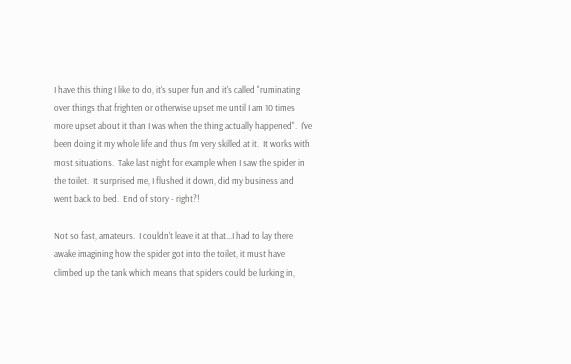I have this thing I like to do, it's super fun and it's called "ruminating over things that frighten or otherwise upset me until I am 10 times more upset about it than I was when the thing actually happened".  I've been doing it my whole life and thus I'm very skilled at it.  It works with most situations.  Take last night for example when I saw the spider in the toilet.  It surprised me, I flushed it down, did my business and went back to bed.  End of story - right?!

Not so fast, amateurs.  I couldn't leave it at that...I had to lay there awake imagining how the spider got into the toilet, it must have climbed up the tank which means that spiders could be lurking in,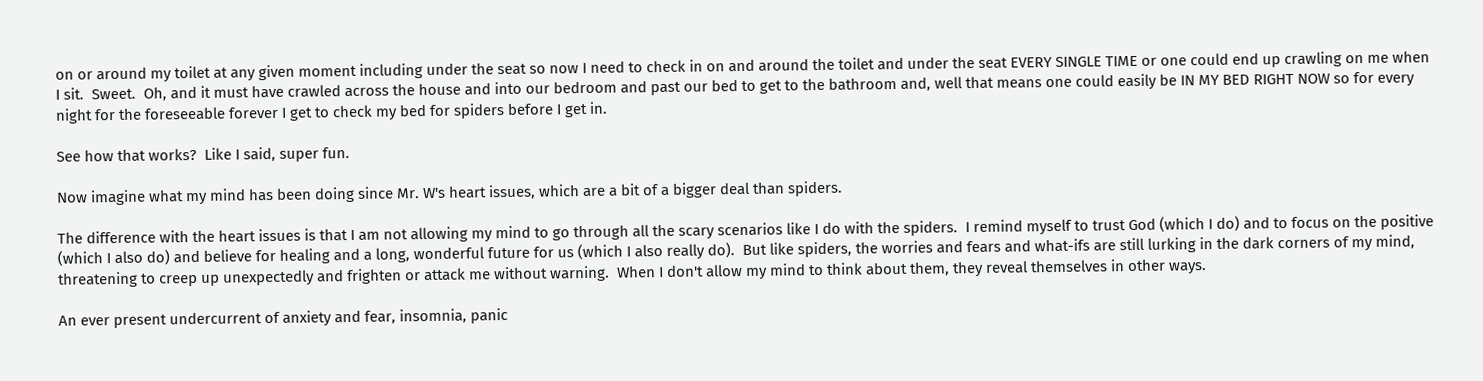on or around my toilet at any given moment including under the seat so now I need to check in on and around the toilet and under the seat EVERY SINGLE TIME or one could end up crawling on me when I sit.  Sweet.  Oh, and it must have crawled across the house and into our bedroom and past our bed to get to the bathroom and, well that means one could easily be IN MY BED RIGHT NOW so for every night for the foreseeable forever I get to check my bed for spiders before I get in.

See how that works?  Like I said, super fun.

Now imagine what my mind has been doing since Mr. W's heart issues, which are a bit of a bigger deal than spiders.

The difference with the heart issues is that I am not allowing my mind to go through all the scary scenarios like I do with the spiders.  I remind myself to trust God (which I do) and to focus on the positive (which I also do) and believe for healing and a long, wonderful future for us (which I also really do).  But like spiders, the worries and fears and what-ifs are still lurking in the dark corners of my mind, threatening to creep up unexpectedly and frighten or attack me without warning.  When I don't allow my mind to think about them, they reveal themselves in other ways.

An ever present undercurrent of anxiety and fear, insomnia, panic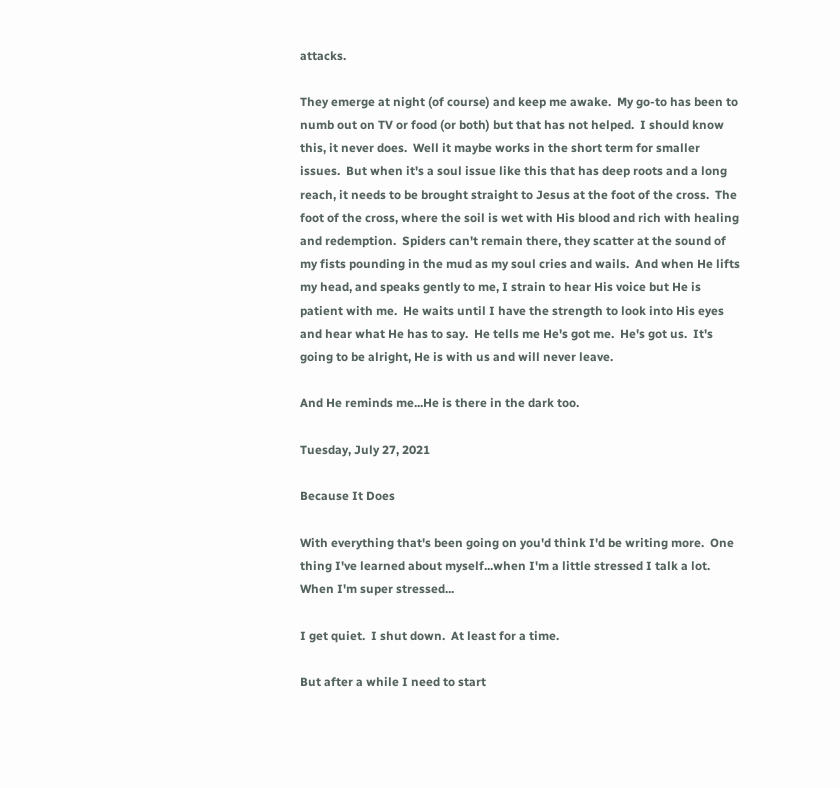attacks.

They emerge at night (of course) and keep me awake.  My go-to has been to numb out on TV or food (or both) but that has not helped.  I should know this, it never does.  Well it maybe works in the short term for smaller issues.  But when it's a soul issue like this that has deep roots and a long reach, it needs to be brought straight to Jesus at the foot of the cross.  The foot of the cross, where the soil is wet with His blood and rich with healing and redemption.  Spiders can't remain there, they scatter at the sound of my fists pounding in the mud as my soul cries and wails.  And when He lifts my head, and speaks gently to me, I strain to hear His voice but He is patient with me.  He waits until I have the strength to look into His eyes and hear what He has to say.  He tells me He's got me.  He's got us.  It's going to be alright, He is with us and will never leave.

And He reminds me...He is there in the dark too.

Tuesday, July 27, 2021

Because It Does

With everything that's been going on you'd think I'd be writing more.  One thing I've learned about myself...when I'm a little stressed I talk a lot.  When I'm super stressed...

I get quiet.  I shut down.  At least for a time.

But after a while I need to start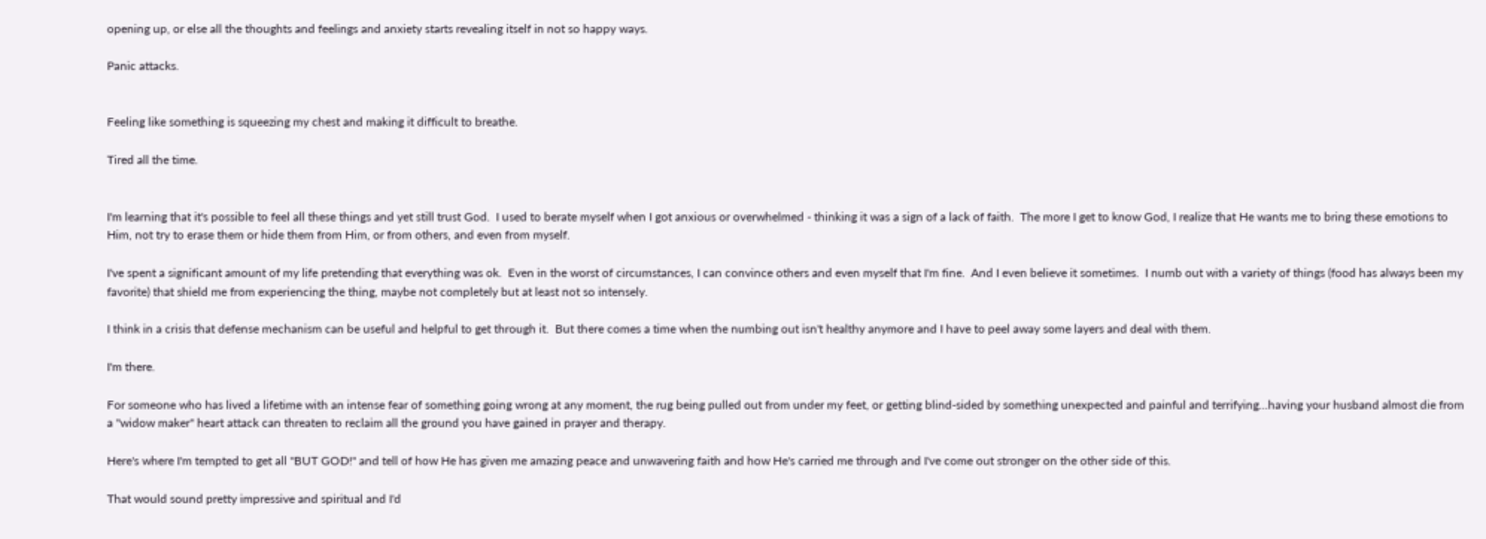opening up, or else all the thoughts and feelings and anxiety starts revealing itself in not so happy ways.

Panic attacks.


Feeling like something is squeezing my chest and making it difficult to breathe.

Tired all the time.


I'm learning that it's possible to feel all these things and yet still trust God.  I used to berate myself when I got anxious or overwhelmed - thinking it was a sign of a lack of faith.  The more I get to know God, I realize that He wants me to bring these emotions to Him, not try to erase them or hide them from Him, or from others, and even from myself.

I've spent a significant amount of my life pretending that everything was ok.  Even in the worst of circumstances, I can convince others and even myself that I'm fine.  And I even believe it sometimes.  I numb out with a variety of things (food has always been my favorite) that shield me from experiencing the thing, maybe not completely but at least not so intensely.

I think in a crisis that defense mechanism can be useful and helpful to get through it.  But there comes a time when the numbing out isn't healthy anymore and I have to peel away some layers and deal with them.

I'm there.

For someone who has lived a lifetime with an intense fear of something going wrong at any moment, the rug being pulled out from under my feet, or getting blind-sided by something unexpected and painful and terrifying...having your husband almost die from a "widow maker" heart attack can threaten to reclaim all the ground you have gained in prayer and therapy.

Here's where I'm tempted to get all "BUT GOD!" and tell of how He has given me amazing peace and unwavering faith and how He's carried me through and I've come out stronger on the other side of this.

That would sound pretty impressive and spiritual and I'd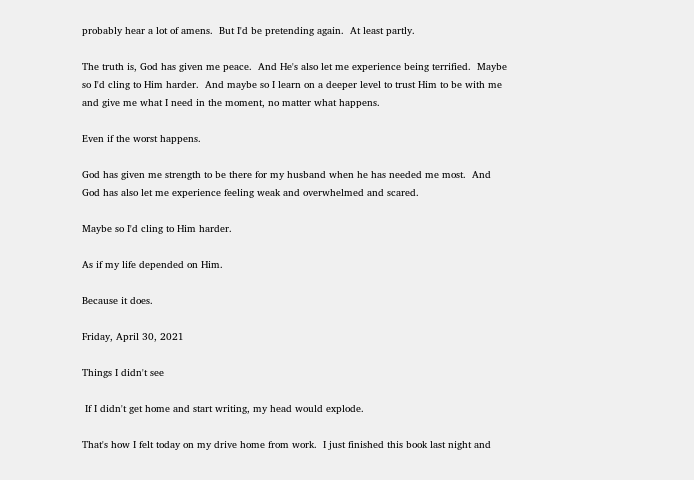probably hear a lot of amens.  But I'd be pretending again.  At least partly.

The truth is, God has given me peace.  And He's also let me experience being terrified.  Maybe so I'd cling to Him harder.  And maybe so I learn on a deeper level to trust Him to be with me and give me what I need in the moment, no matter what happens.

Even if the worst happens.

God has given me strength to be there for my husband when he has needed me most.  And God has also let me experience feeling weak and overwhelmed and scared.

Maybe so I'd cling to Him harder.

As if my life depended on Him.

Because it does.

Friday, April 30, 2021

Things I didn't see

 If I didn't get home and start writing, my head would explode.

That's how I felt today on my drive home from work.  I just finished this book last night and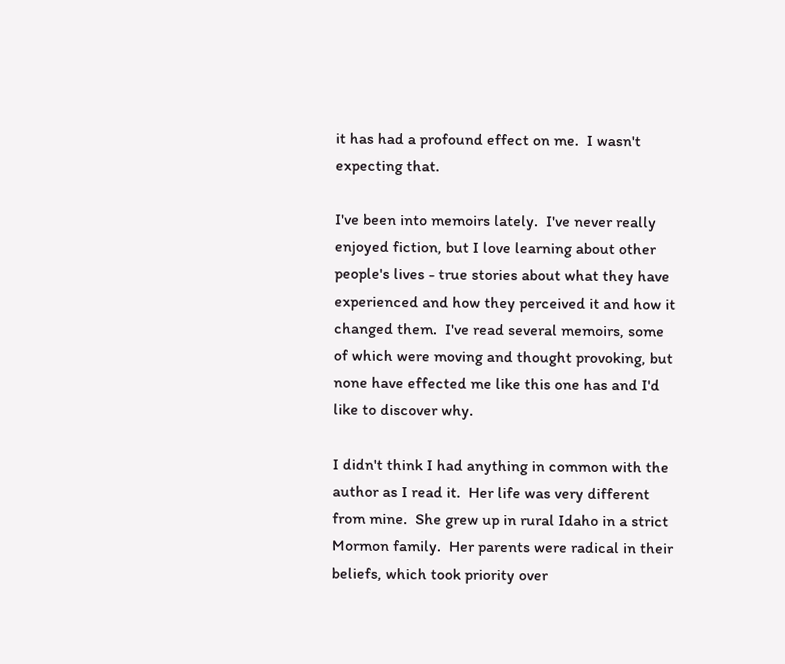it has had a profound effect on me.  I wasn't expecting that.

I've been into memoirs lately.  I've never really enjoyed fiction, but I love learning about other people's lives - true stories about what they have experienced and how they perceived it and how it changed them.  I've read several memoirs, some of which were moving and thought provoking, but none have effected me like this one has and I'd like to discover why.

I didn't think I had anything in common with the author as I read it.  Her life was very different from mine.  She grew up in rural Idaho in a strict Mormon family.  Her parents were radical in their beliefs, which took priority over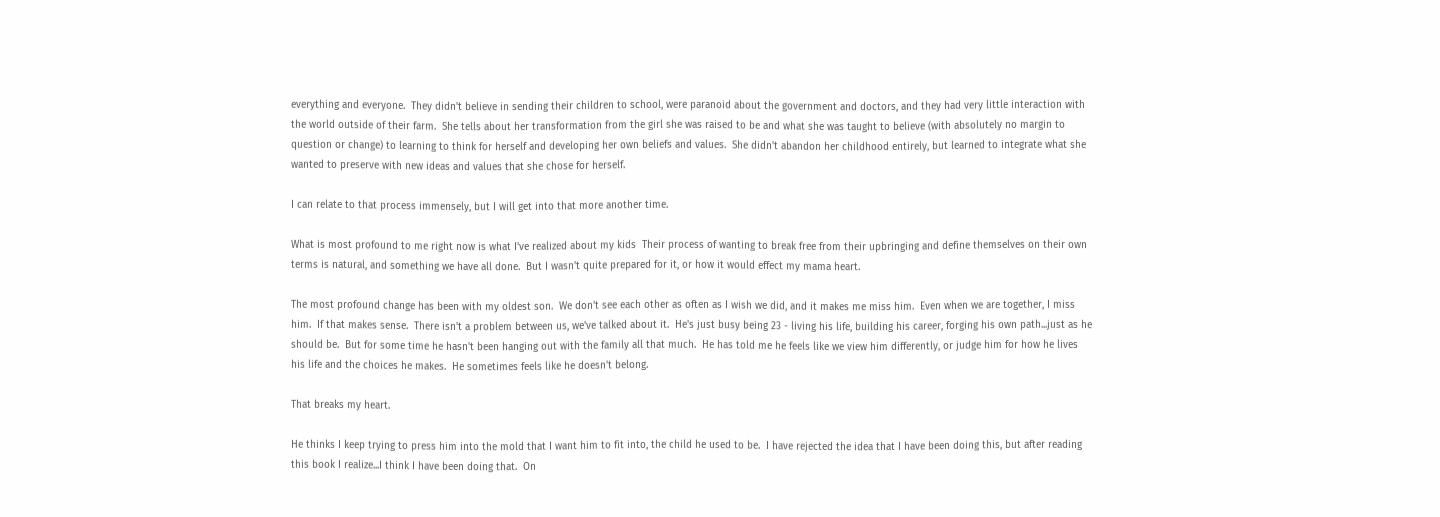everything and everyone.  They didn't believe in sending their children to school, were paranoid about the government and doctors, and they had very little interaction with the world outside of their farm.  She tells about her transformation from the girl she was raised to be and what she was taught to believe (with absolutely no margin to question or change) to learning to think for herself and developing her own beliefs and values.  She didn't abandon her childhood entirely, but learned to integrate what she wanted to preserve with new ideas and values that she chose for herself.

I can relate to that process immensely, but I will get into that more another time.

What is most profound to me right now is what I've realized about my kids  Their process of wanting to break free from their upbringing and define themselves on their own terms is natural, and something we have all done.  But I wasn't quite prepared for it, or how it would effect my mama heart.

The most profound change has been with my oldest son.  We don't see each other as often as I wish we did, and it makes me miss him.  Even when we are together, I miss him.  If that makes sense.  There isn't a problem between us, we've talked about it.  He's just busy being 23 - living his life, building his career, forging his own path...just as he should be.  But for some time he hasn't been hanging out with the family all that much.  He has told me he feels like we view him differently, or judge him for how he lives his life and the choices he makes.  He sometimes feels like he doesn't belong.

That breaks my heart.

He thinks I keep trying to press him into the mold that I want him to fit into, the child he used to be.  I have rejected the idea that I have been doing this, but after reading this book I realize...I think I have been doing that.  On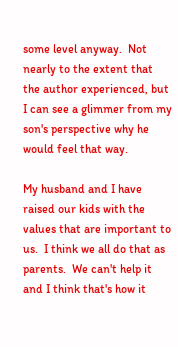some level anyway.  Not nearly to the extent that the author experienced, but I can see a glimmer from my son's perspective why he would feel that way.

My husband and I have raised our kids with the values that are important to us.  I think we all do that as parents.  We can't help it and I think that's how it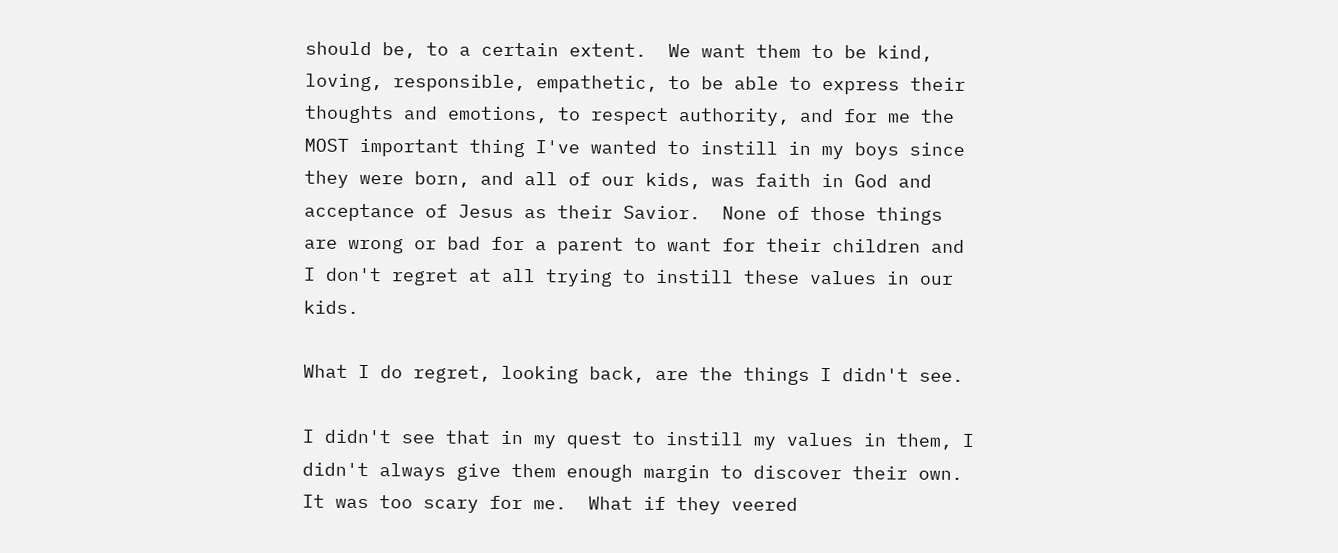should be, to a certain extent.  We want them to be kind, loving, responsible, empathetic, to be able to express their thoughts and emotions, to respect authority, and for me the MOST important thing I've wanted to instill in my boys since they were born, and all of our kids, was faith in God and acceptance of Jesus as their Savior.  None of those things are wrong or bad for a parent to want for their children and I don't regret at all trying to instill these values in our kids.

What I do regret, looking back, are the things I didn't see.

I didn't see that in my quest to instill my values in them, I didn't always give them enough margin to discover their own.  It was too scary for me.  What if they veered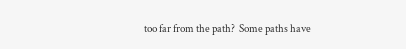too far from the path?  Some paths have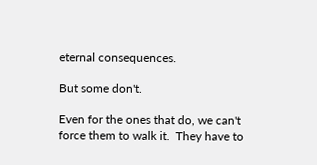eternal consequences.

But some don't.

Even for the ones that do, we can't force them to walk it.  They have to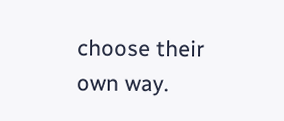choose their own way.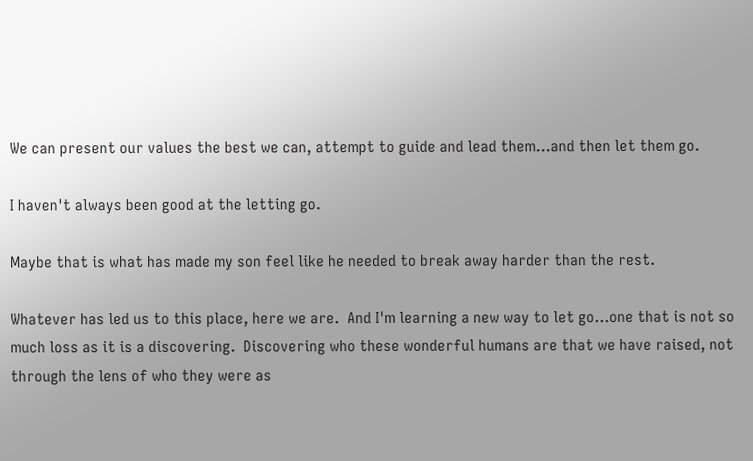We can present our values the best we can, attempt to guide and lead them...and then let them go.

I haven't always been good at the letting go.

Maybe that is what has made my son feel like he needed to break away harder than the rest.

Whatever has led us to this place, here we are.  And I'm learning a new way to let go...one that is not so much loss as it is a discovering.  Discovering who these wonderful humans are that we have raised, not through the lens of who they were as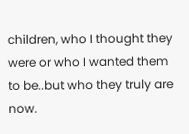children, who I thought they were or who I wanted them to be..but who they truly are now.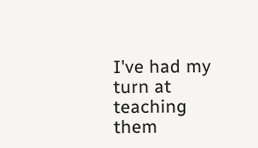I've had my turn at teaching them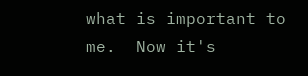what is important to me.  Now it's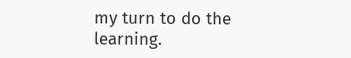my turn to do the learning.